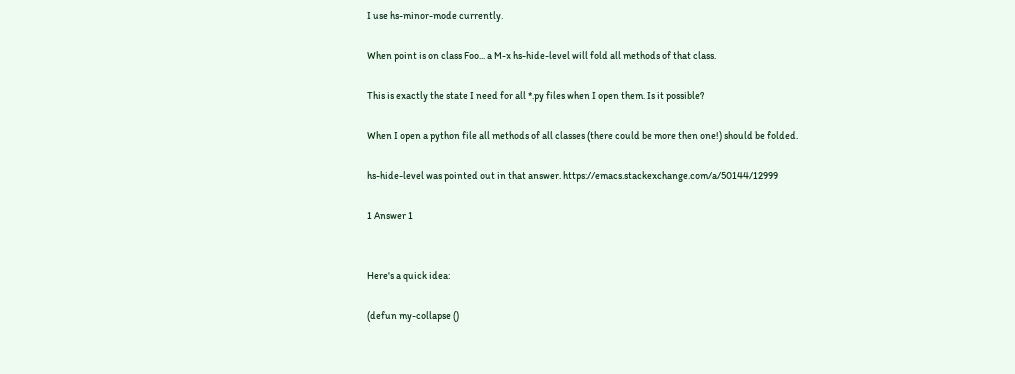I use hs-minor-mode currently.

When point is on class Foo... a M-x hs-hide-level will fold all methods of that class.

This is exactly the state I need for all *.py files when I open them. Is it possible?

When I open a python file all methods of all classes (there could be more then one!) should be folded.

hs-hide-level was pointed out in that answer. https://emacs.stackexchange.com/a/50144/12999

1 Answer 1


Here's a quick idea:

(defun my-collapse ()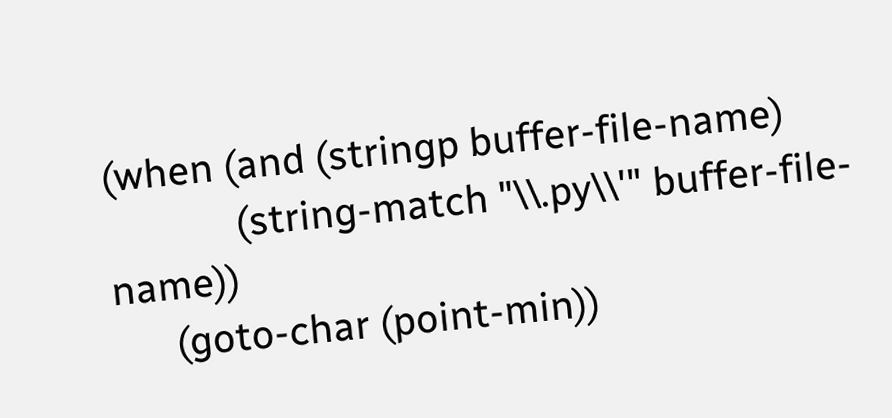(when (and (stringp buffer-file-name)
             (string-match "\\.py\\'" buffer-file-name))
      (goto-char (point-min))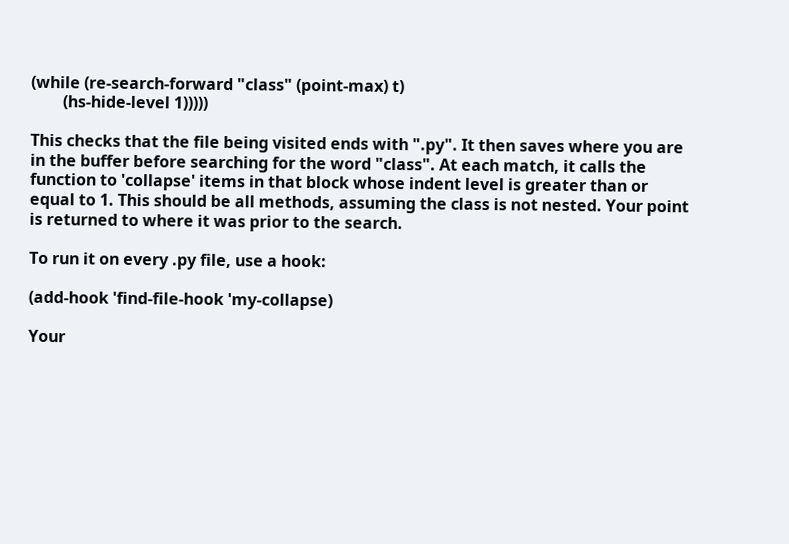(while (re-search-forward "class" (point-max) t)
        (hs-hide-level 1)))))

This checks that the file being visited ends with ".py". It then saves where you are in the buffer before searching for the word "class". At each match, it calls the function to 'collapse' items in that block whose indent level is greater than or equal to 1. This should be all methods, assuming the class is not nested. Your point is returned to where it was prior to the search.

To run it on every .py file, use a hook:

(add-hook 'find-file-hook 'my-collapse)

Your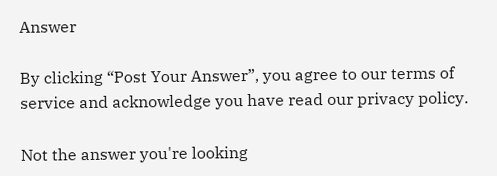Answer

By clicking “Post Your Answer”, you agree to our terms of service and acknowledge you have read our privacy policy.

Not the answer you're looking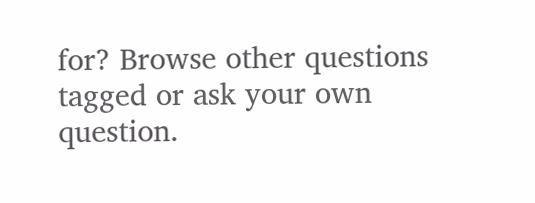for? Browse other questions tagged or ask your own question.